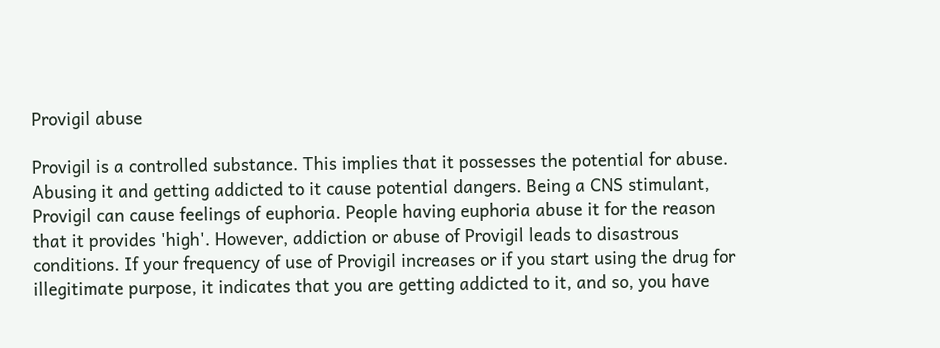Provigil abuse

Provigil is a controlled substance. This implies that it possesses the potential for abuse. Abusing it and getting addicted to it cause potential dangers. Being a CNS stimulant, Provigil can cause feelings of euphoria. People having euphoria abuse it for the reason that it provides 'high'. However, addiction or abuse of Provigil leads to disastrous conditions. If your frequency of use of Provigil increases or if you start using the drug for illegitimate purpose, it indicates that you are getting addicted to it, and so, you have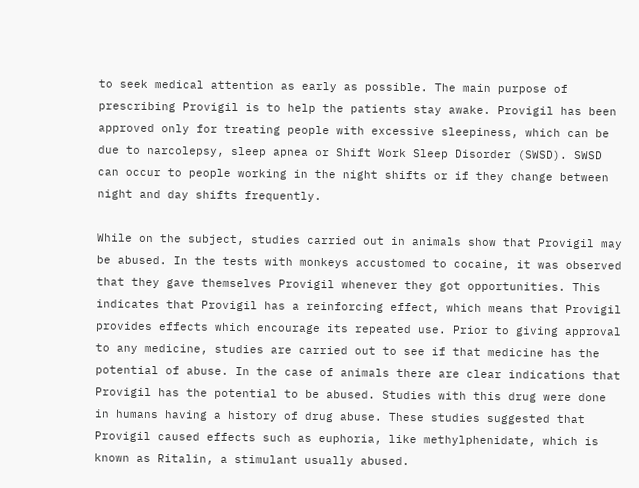to seek medical attention as early as possible. The main purpose of prescribing Provigil is to help the patients stay awake. Provigil has been approved only for treating people with excessive sleepiness, which can be due to narcolepsy, sleep apnea or Shift Work Sleep Disorder (SWSD). SWSD can occur to people working in the night shifts or if they change between night and day shifts frequently.

While on the subject, studies carried out in animals show that Provigil may be abused. In the tests with monkeys accustomed to cocaine, it was observed that they gave themselves Provigil whenever they got opportunities. This indicates that Provigil has a reinforcing effect, which means that Provigil provides effects which encourage its repeated use. Prior to giving approval to any medicine, studies are carried out to see if that medicine has the potential of abuse. In the case of animals there are clear indications that Provigil has the potential to be abused. Studies with this drug were done in humans having a history of drug abuse. These studies suggested that Provigil caused effects such as euphoria, like methylphenidate, which is known as Ritalin, a stimulant usually abused.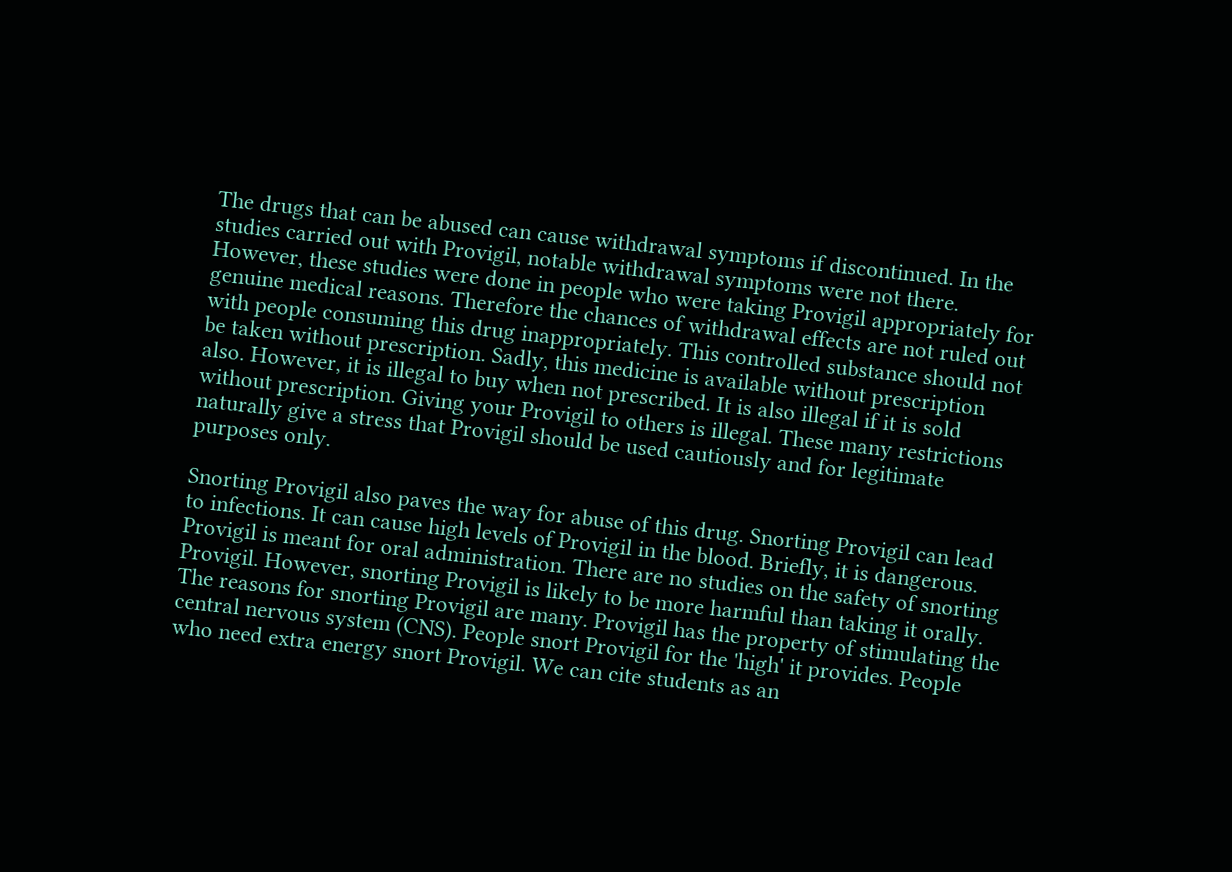The drugs that can be abused can cause withdrawal symptoms if discontinued. In the studies carried out with Provigil, notable withdrawal symptoms were not there. However, these studies were done in people who were taking Provigil appropriately for genuine medical reasons. Therefore the chances of withdrawal effects are not ruled out with people consuming this drug inappropriately. This controlled substance should not be taken without prescription. Sadly, this medicine is available without prescription also. However, it is illegal to buy when not prescribed. It is also illegal if it is sold without prescription. Giving your Provigil to others is illegal. These many restrictions naturally give a stress that Provigil should be used cautiously and for legitimate purposes only.

Snorting Provigil also paves the way for abuse of this drug. Snorting Provigil can lead to infections. It can cause high levels of Provigil in the blood. Briefly, it is dangerous. Provigil is meant for oral administration. There are no studies on the safety of snorting Provigil. However, snorting Provigil is likely to be more harmful than taking it orally. The reasons for snorting Provigil are many. Provigil has the property of stimulating the central nervous system (CNS). People snort Provigil for the 'high' it provides. People who need extra energy snort Provigil. We can cite students as an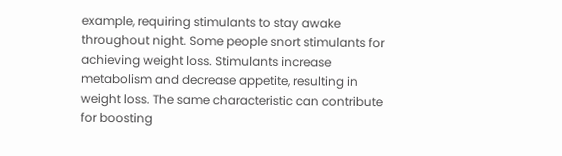example, requiring stimulants to stay awake throughout night. Some people snort stimulants for achieving weight loss. Stimulants increase metabolism and decrease appetite, resulting in weight loss. The same characteristic can contribute for boosting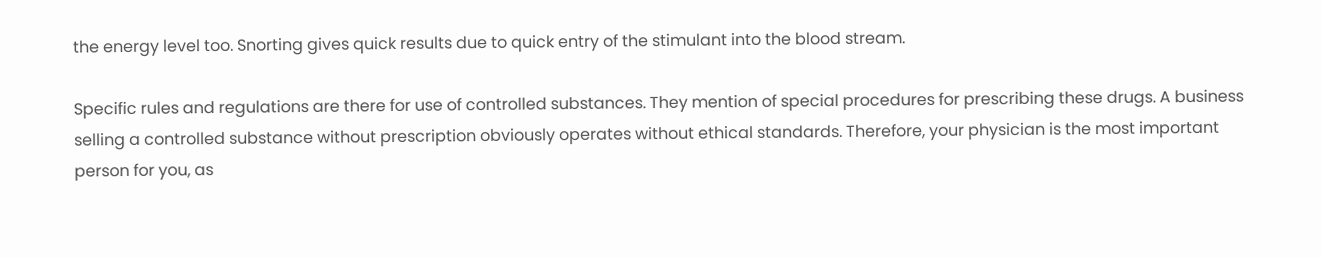the energy level too. Snorting gives quick results due to quick entry of the stimulant into the blood stream.

Specific rules and regulations are there for use of controlled substances. They mention of special procedures for prescribing these drugs. A business selling a controlled substance without prescription obviously operates without ethical standards. Therefore, your physician is the most important person for you, as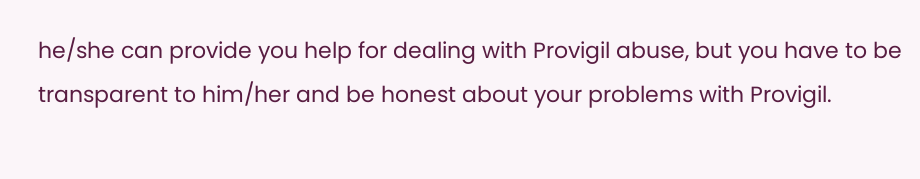he/she can provide you help for dealing with Provigil abuse, but you have to be transparent to him/her and be honest about your problems with Provigil.